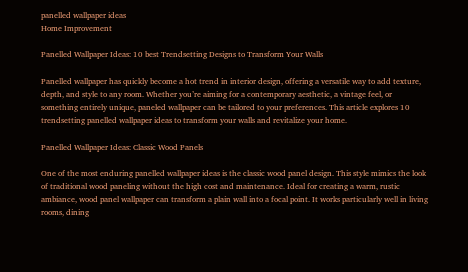panelled wallpaper ideas
Home Improvement

Panelled Wallpaper Ideas: 10 best Trendsetting Designs to Transform Your Walls

Panelled wallpaper has quickly become a hot trend in interior design, offering a versatile way to add texture, depth, and style to any room. Whether you’re aiming for a contemporary aesthetic, a vintage feel, or something entirely unique, paneled wallpaper can be tailored to your preferences. This article explores 10 trendsetting panelled wallpaper ideas to transform your walls and revitalize your home.

Panelled Wallpaper Ideas: Classic Wood Panels

One of the most enduring panelled wallpaper ideas is the classic wood panel design. This style mimics the look of traditional wood paneling without the high cost and maintenance. Ideal for creating a warm, rustic ambiance, wood panel wallpaper can transform a plain wall into a focal point. It works particularly well in living rooms, dining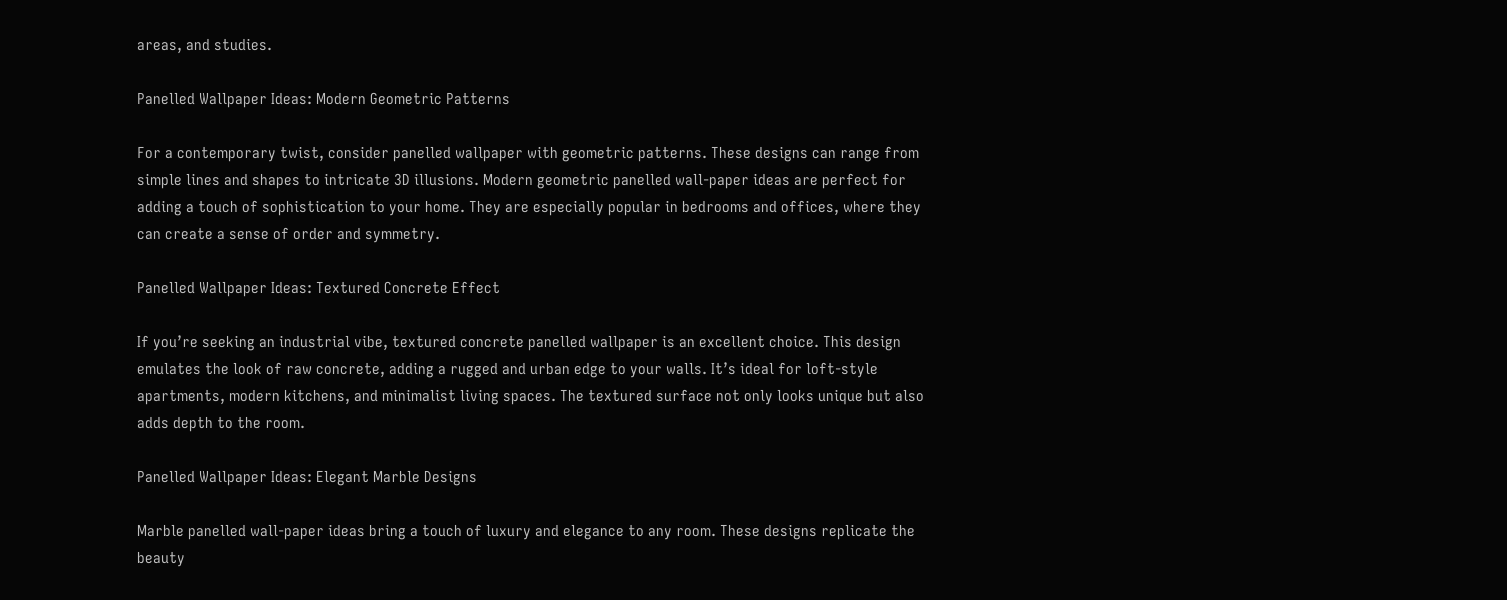areas, and studies.

Panelled Wallpaper Ideas: Modern Geometric Patterns

For a contemporary twist, consider panelled wallpaper with geometric patterns. These designs can range from simple lines and shapes to intricate 3D illusions. Modern geometric panelled wall-paper ideas are perfect for adding a touch of sophistication to your home. They are especially popular in bedrooms and offices, where they can create a sense of order and symmetry.

Panelled Wallpaper Ideas: Textured Concrete Effect

If you’re seeking an industrial vibe, textured concrete panelled wallpaper is an excellent choice. This design emulates the look of raw concrete, adding a rugged and urban edge to your walls. It’s ideal for loft-style apartments, modern kitchens, and minimalist living spaces. The textured surface not only looks unique but also adds depth to the room.

Panelled Wallpaper Ideas: Elegant Marble Designs

Marble panelled wall-paper ideas bring a touch of luxury and elegance to any room. These designs replicate the beauty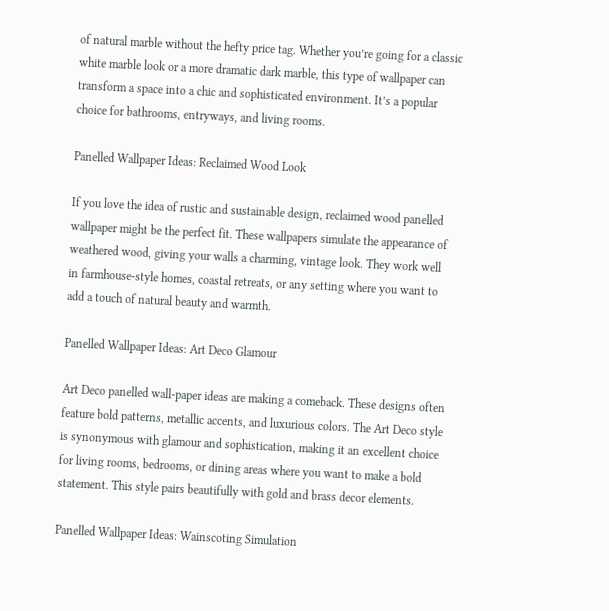of natural marble without the hefty price tag. Whether you’re going for a classic white marble look or a more dramatic dark marble, this type of wallpaper can transform a space into a chic and sophisticated environment. It’s a popular choice for bathrooms, entryways, and living rooms.

Panelled Wallpaper Ideas: Reclaimed Wood Look

If you love the idea of rustic and sustainable design, reclaimed wood panelled wallpaper might be the perfect fit. These wallpapers simulate the appearance of weathered wood, giving your walls a charming, vintage look. They work well in farmhouse-style homes, coastal retreats, or any setting where you want to add a touch of natural beauty and warmth.

Panelled Wallpaper Ideas: Art Deco Glamour

Art Deco panelled wall-paper ideas are making a comeback. These designs often feature bold patterns, metallic accents, and luxurious colors. The Art Deco style is synonymous with glamour and sophistication, making it an excellent choice for living rooms, bedrooms, or dining areas where you want to make a bold statement. This style pairs beautifully with gold and brass decor elements.

Panelled Wallpaper Ideas: Wainscoting Simulation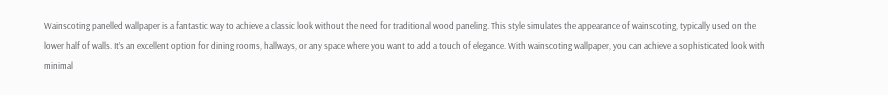Wainscoting panelled wallpaper is a fantastic way to achieve a classic look without the need for traditional wood paneling. This style simulates the appearance of wainscoting, typically used on the lower half of walls. It’s an excellent option for dining rooms, hallways, or any space where you want to add a touch of elegance. With wainscoting wallpaper, you can achieve a sophisticated look with minimal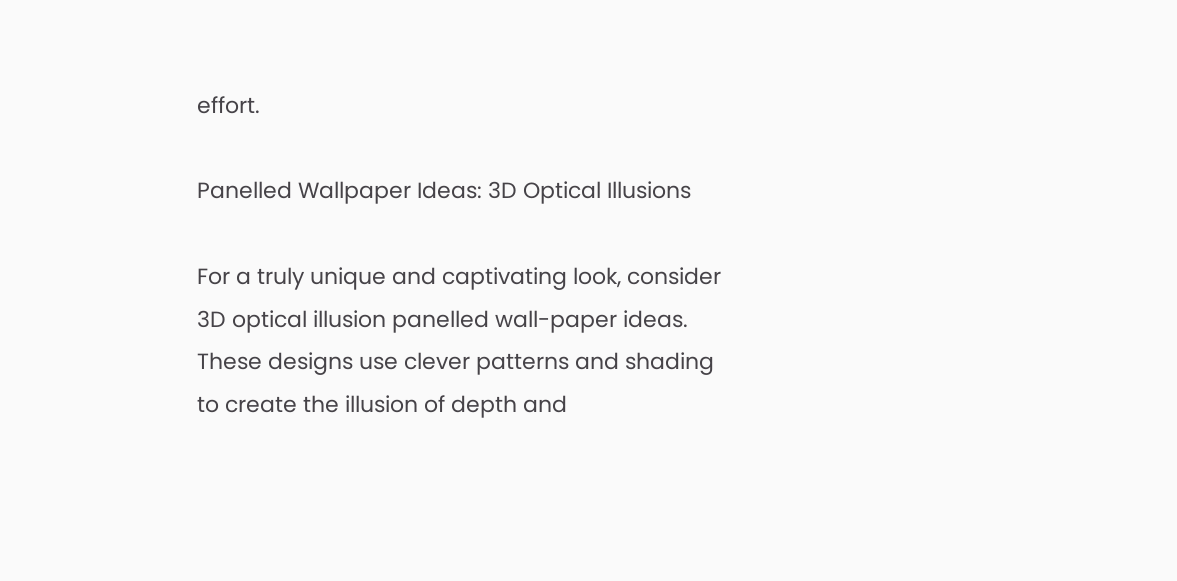effort.

Panelled Wallpaper Ideas: 3D Optical Illusions

For a truly unique and captivating look, consider 3D optical illusion panelled wall-paper ideas. These designs use clever patterns and shading to create the illusion of depth and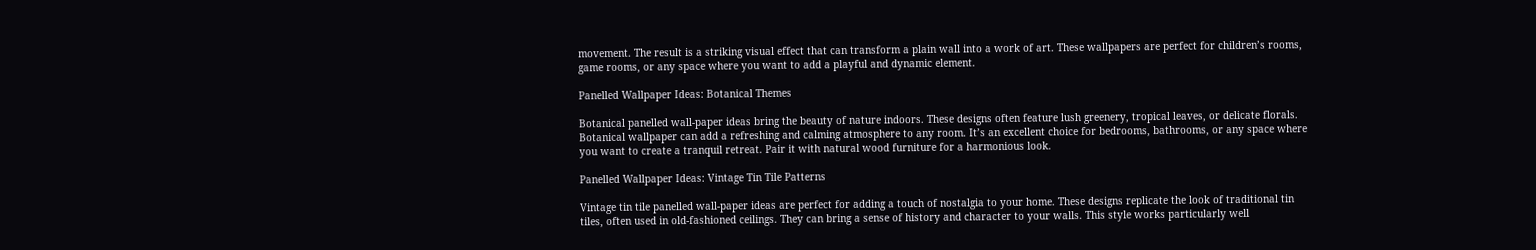movement. The result is a striking visual effect that can transform a plain wall into a work of art. These wallpapers are perfect for children’s rooms, game rooms, or any space where you want to add a playful and dynamic element.

Panelled Wallpaper Ideas: Botanical Themes

Botanical panelled wall-paper ideas bring the beauty of nature indoors. These designs often feature lush greenery, tropical leaves, or delicate florals. Botanical wallpaper can add a refreshing and calming atmosphere to any room. It’s an excellent choice for bedrooms, bathrooms, or any space where you want to create a tranquil retreat. Pair it with natural wood furniture for a harmonious look.

Panelled Wallpaper Ideas: Vintage Tin Tile Patterns

Vintage tin tile panelled wall-paper ideas are perfect for adding a touch of nostalgia to your home. These designs replicate the look of traditional tin tiles, often used in old-fashioned ceilings. They can bring a sense of history and character to your walls. This style works particularly well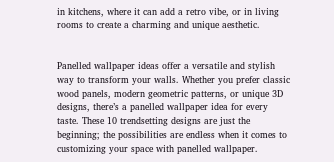in kitchens, where it can add a retro vibe, or in living rooms to create a charming and unique aesthetic.


Panelled wallpaper ideas offer a versatile and stylish way to transform your walls. Whether you prefer classic wood panels, modern geometric patterns, or unique 3D designs, there’s a panelled wallpaper idea for every taste. These 10 trendsetting designs are just the beginning; the possibilities are endless when it comes to customizing your space with panelled wallpaper.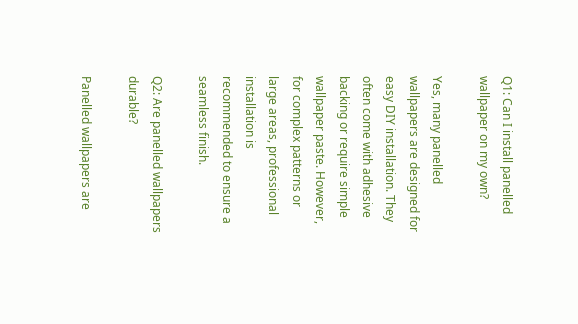Q1: Can I install panelled wallpaper on my own?

Yes, many panelled wallpapers are designed for easy DIY installation. They often come with adhesive backing or require simple wallpaper paste. However, for complex patterns or large areas, professional installation is recommended to ensure a seamless finish.

Q2: Are panelled wallpapers durable?

Panelled wallpapers are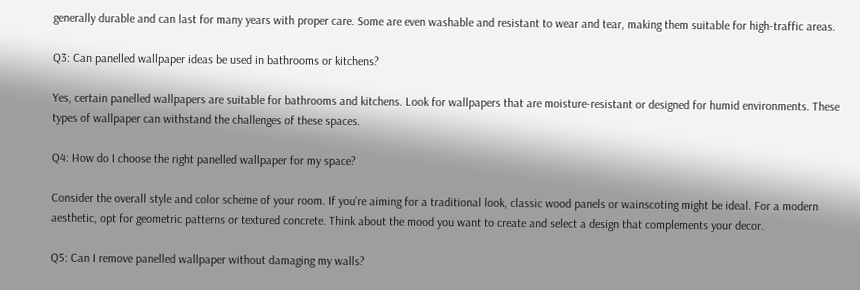generally durable and can last for many years with proper care. Some are even washable and resistant to wear and tear, making them suitable for high-traffic areas.

Q3: Can panelled wallpaper ideas be used in bathrooms or kitchens?

Yes, certain panelled wallpapers are suitable for bathrooms and kitchens. Look for wallpapers that are moisture-resistant or designed for humid environments. These types of wallpaper can withstand the challenges of these spaces.

Q4: How do I choose the right panelled wallpaper for my space?

Consider the overall style and color scheme of your room. If you’re aiming for a traditional look, classic wood panels or wainscoting might be ideal. For a modern aesthetic, opt for geometric patterns or textured concrete. Think about the mood you want to create and select a design that complements your decor.

Q5: Can I remove panelled wallpaper without damaging my walls?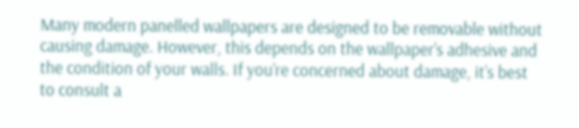Many modern panelled wallpapers are designed to be removable without causing damage. However, this depends on the wallpaper’s adhesive and the condition of your walls. If you’re concerned about damage, it’s best to consult a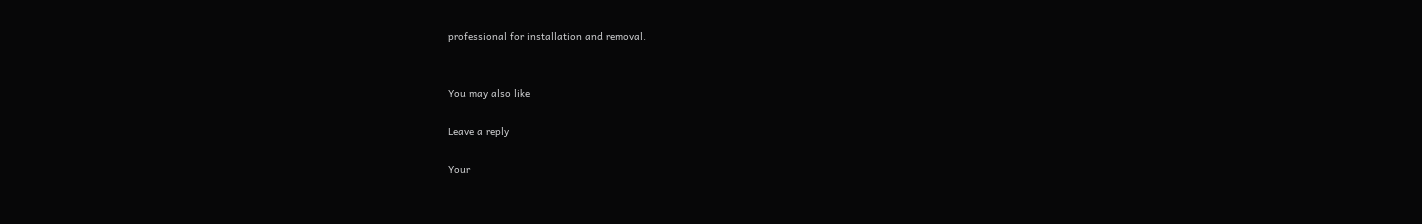professional for installation and removal.


You may also like

Leave a reply

Your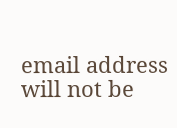email address will not be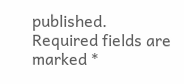published. Required fields are marked *